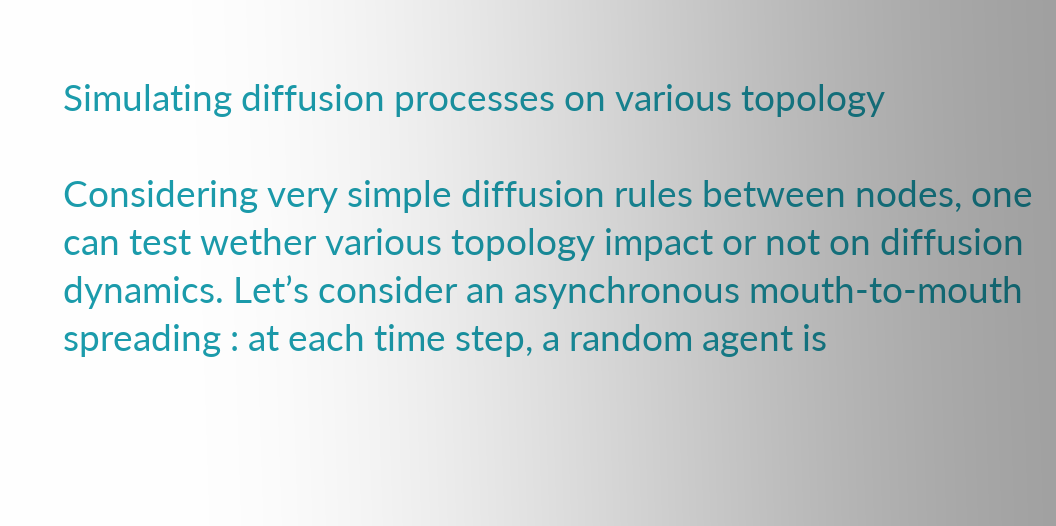Simulating diffusion processes on various topology

Considering very simple diffusion rules between nodes, one can test wether various topology impact or not on diffusion dynamics. Let’s consider an asynchronous mouth-to-mouth spreading : at each time step, a random agent is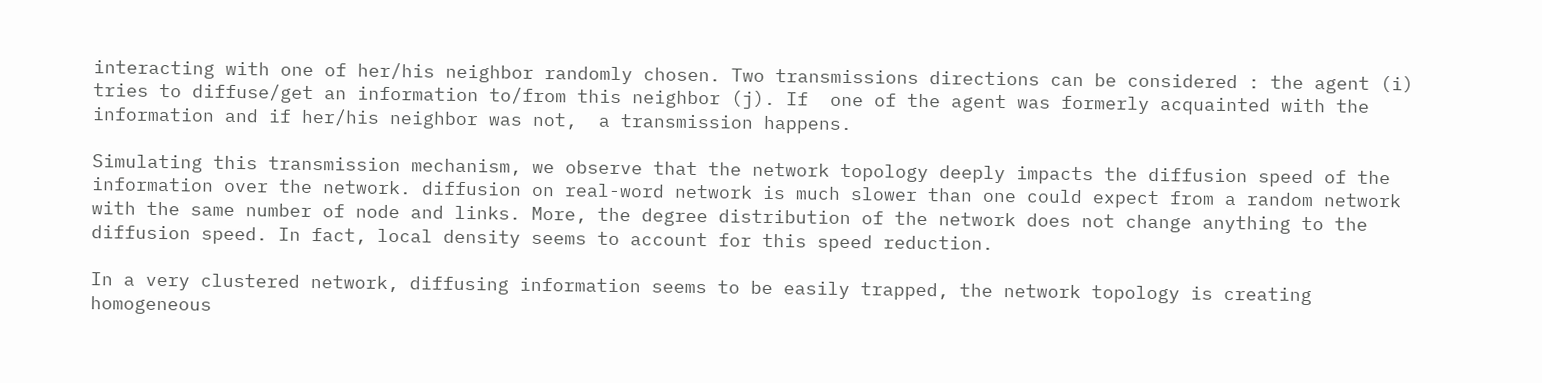interacting with one of her/his neighbor randomly chosen. Two transmissions directions can be considered : the agent (i) tries to diffuse/get an information to/from this neighbor (j). If  one of the agent was formerly acquainted with the information and if her/his neighbor was not,  a transmission happens.

Simulating this transmission mechanism, we observe that the network topology deeply impacts the diffusion speed of the information over the network. diffusion on real-word network is much slower than one could expect from a random network with the same number of node and links. More, the degree distribution of the network does not change anything to the diffusion speed. In fact, local density seems to account for this speed reduction.

In a very clustered network, diffusing information seems to be easily trapped, the network topology is creating homogeneous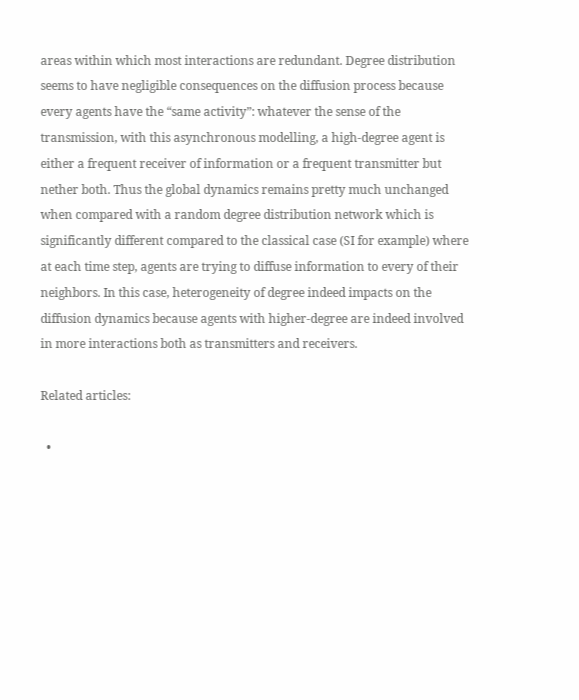areas within which most interactions are redundant. Degree distribution seems to have negligible consequences on the diffusion process because every agents have the “same activity”: whatever the sense of the transmission, with this asynchronous modelling, a high-degree agent is either a frequent receiver of information or a frequent transmitter but nether both. Thus the global dynamics remains pretty much unchanged when compared with a random degree distribution network which is  significantly different compared to the classical case (SI for example) where at each time step, agents are trying to diffuse information to every of their neighbors. In this case, heterogeneity of degree indeed impacts on the diffusion dynamics because agents with higher-degree are indeed involved in more interactions both as transmitters and receivers.

Related articles:

  •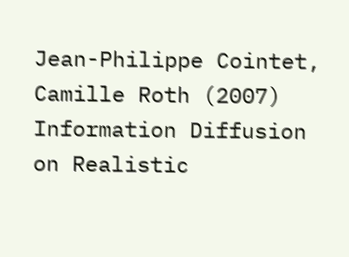Jean-Philippe Cointet, Camille Roth (2007) Information Diffusion on Realistic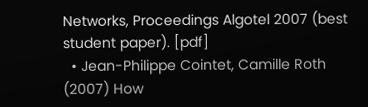Networks, Proceedings Algotel 2007 (best student paper). [pdf]
  • Jean-Philippe Cointet, Camille Roth (2007) How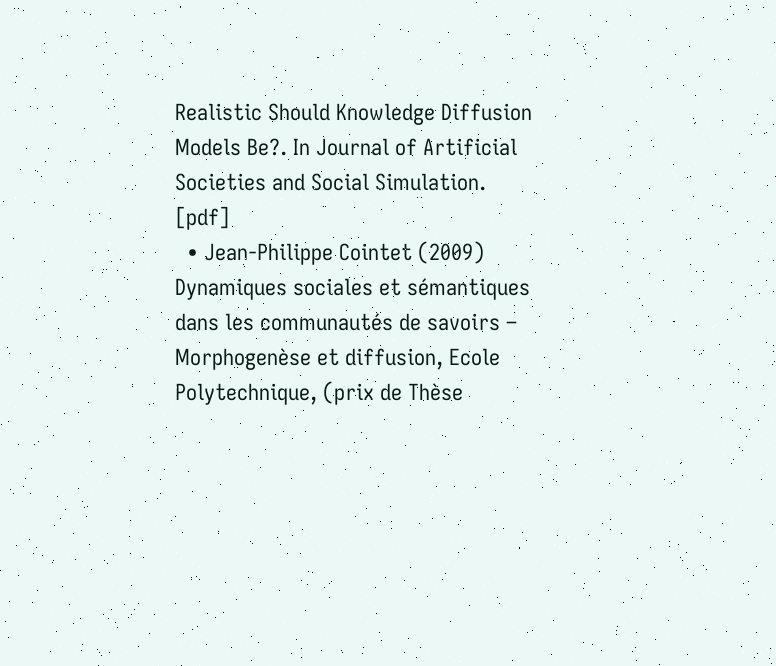Realistic Should Knowledge Diffusion Models Be?. In Journal of Artificial Societies and Social Simulation. [pdf]
  • Jean-Philippe Cointet (2009) Dynamiques sociales et sémantiques dans les communautés de savoirs – Morphogenèse et diffusion, Ecole Polytechnique, (prix de Thèse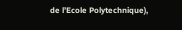de l’Ecole Polytechnique),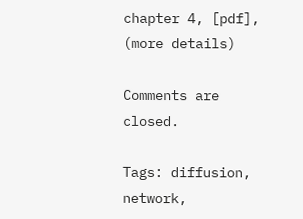chapter 4, [pdf], (more details)

Comments are closed.

Tags: diffusion, network,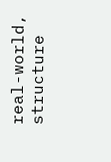real-world, structure